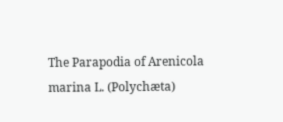The Parapodia of Arenicola marina L. (Polychæta)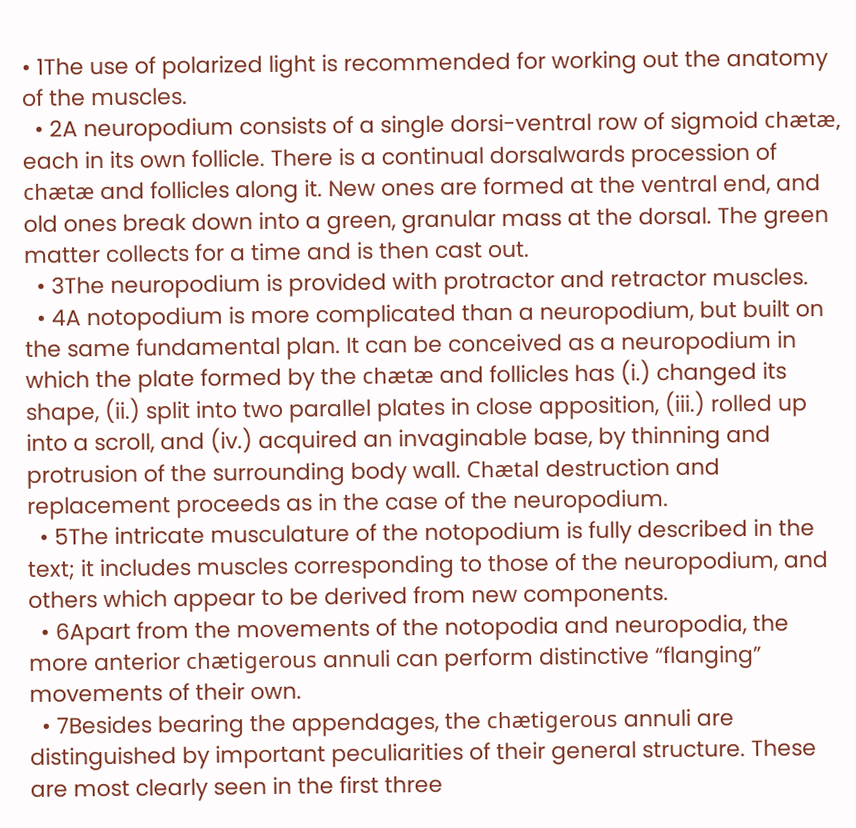• 1The use of polarized light is recommended for working out the anatomy of the muscles.
  • 2A neuropodium consists of a single dorsi-ventral row of sigmoid chætæ, each in its own follicle. There is a continual dorsalwards procession of chætæ and follicles along it. New ones are formed at the ventral end, and old ones break down into a green, granular mass at the dorsal. The green matter collects for a time and is then cast out.
  • 3The neuropodium is provided with protractor and retractor muscles.
  • 4A notopodium is more complicated than a neuropodium, but built on the same fundamental plan. It can be conceived as a neuropodium in which the plate formed by the chætæ and follicles has (i.) changed its shape, (ii.) split into two parallel plates in close apposition, (iii.) rolled up into a scroll, and (iv.) acquired an invaginable base, by thinning and protrusion of the surrounding body wall. Chætal destruction and replacement proceeds as in the case of the neuropodium.
  • 5The intricate musculature of the notopodium is fully described in the text; it includes muscles corresponding to those of the neuropodium, and others which appear to be derived from new components.
  • 6Apart from the movements of the notopodia and neuropodia, the more anterior chætigerous annuli can perform distinctive “flanging” movements of their own.
  • 7Besides bearing the appendages, the chætigerous annuli are distinguished by important peculiarities of their general structure. These are most clearly seen in the first three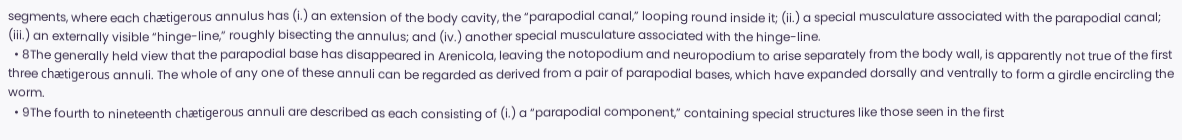segments, where each chætigerous annulus has (i.) an extension of the body cavity, the “parapodial canal,” looping round inside it; (ii.) a special musculature associated with the parapodial canal; (iii.) an externally visible “hinge-line,” roughly bisecting the annulus; and (iv.) another special musculature associated with the hinge-line.
  • 8The generally held view that the parapodial base has disappeared in Arenicola, leaving the notopodium and neuropodium to arise separately from the body wall, is apparently not true of the first three chætigerous annuli. The whole of any one of these annuli can be regarded as derived from a pair of parapodial bases, which have expanded dorsally and ventrally to form a girdle encircling the worm.
  • 9The fourth to nineteenth chætigerous annuli are described as each consisting of (i.) a “parapodial component,” containing special structures like those seen in the first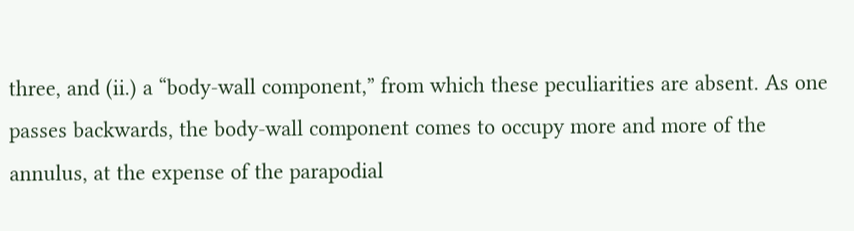three, and (ii.) a “body-wall component,” from which these peculiarities are absent. As one passes backwards, the body-wall component comes to occupy more and more of the annulus, at the expense of the parapodial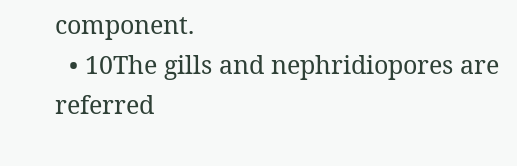component.
  • 10The gills and nephridiopores are referred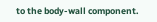to the body-wall component.